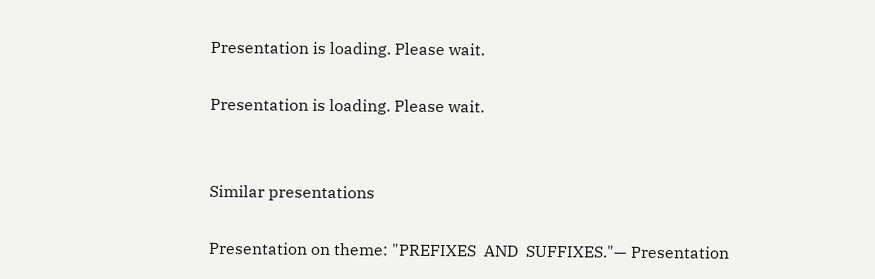Presentation is loading. Please wait.

Presentation is loading. Please wait.


Similar presentations

Presentation on theme: "PREFIXES  AND  SUFFIXES."— Presentation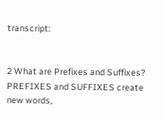transcript:


2 What are Prefixes and Suffixes?
PREFIXES and SUFFIXES create new words,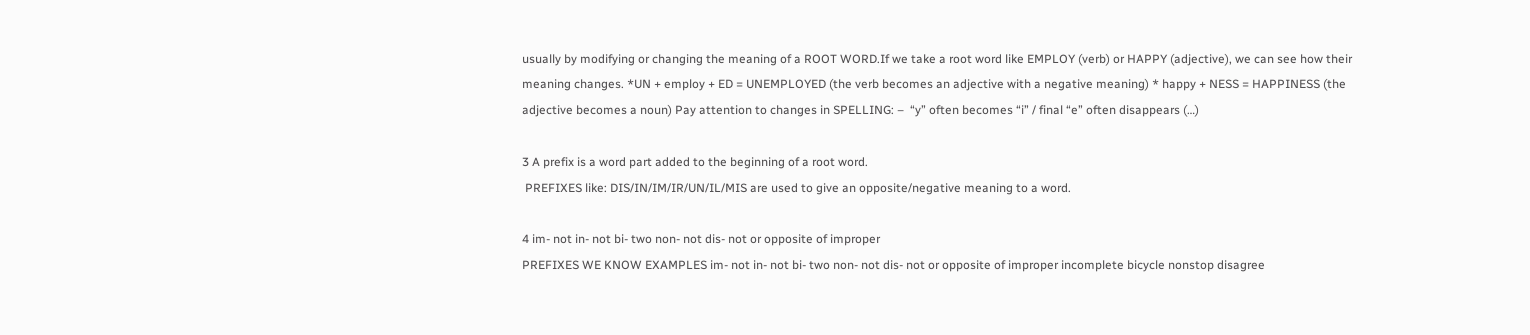usually by modifying or changing the meaning of a ROOT WORD.If we take a root word like EMPLOY (verb) or HAPPY (adjective), we can see how their meaning changes. *UN + employ + ED = UNEMPLOYED (the verb becomes an adjective with a negative meaning) * happy + NESS = HAPPINESS (the adjective becomes a noun) Pay attention to changes in SPELLING: –  “y” often becomes “i” / final “e” often disappears (…)

3 A prefix is a word part added to the beginning of a root word.
 PREFIXES like: DIS/IN/IM/IR/UN/IL/MIS are used to give an opposite/negative meaning to a word.

4 im- not in- not bi- two non- not dis- not or opposite of improper
PREFIXES WE KNOW EXAMPLES im- not in- not bi- two non- not dis- not or opposite of improper incomplete bicycle nonstop disagree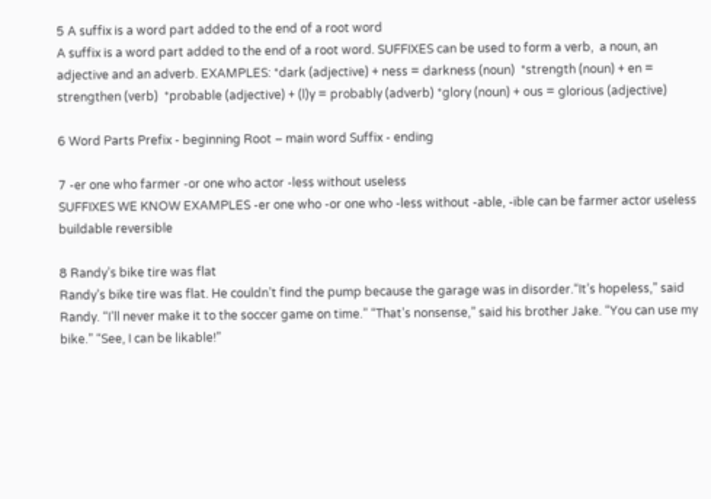5 A suffix is a word part added to the end of a root word
A suffix is a word part added to the end of a root word. SUFFIXES can be used to form a verb,  a noun, an adjective and an adverb. EXAMPLES: *dark (adjective) + ness = darkness (noun)  *strength (noun) + en = strengthen (verb)  *probable (adjective) + (l)y = probably (adverb) *glory (noun) + ous = glorious (adjective)

6 Word Parts Prefix - beginning Root – main word Suffix - ending

7 -er one who farmer -or one who actor -less without useless
SUFFIXES WE KNOW EXAMPLES -er one who -or one who -less without -able, -ible can be farmer actor useless buildable reversible

8 Randy’s bike tire was flat
Randy’s bike tire was flat. He couldn’t find the pump because the garage was in disorder.“It’s hopeless,” said Randy. “I’ll never make it to the soccer game on time.” “That’s nonsense,” said his brother Jake. “You can use my bike.” “See, I can be likable!”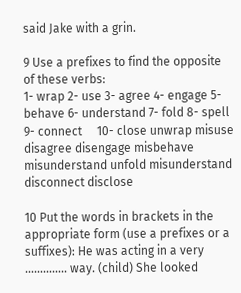said Jake with a grin.

9 Use a prefixes to find the opposite of these verbs:
1- wrap 2- use 3- agree 4- engage 5- behave 6- understand 7- fold 8- spell 9- connect     10- close unwrap misuse disagree disengage misbehave misunderstand unfold misunderstand disconnect disclose

10 Put the words in brackets in the appropriate form (use a prefixes or a suffixes): He was acting in a very ………….. way. (child) She looked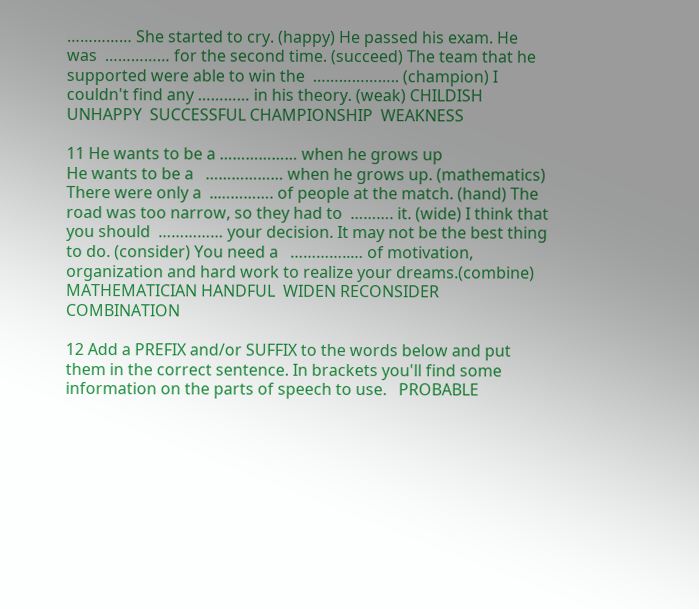…………… She started to cry. (happy) He passed his exam. He was  …………… for the second time. (succeed) The team that he supported were able to win the  ……………….. (champion) I couldn't find any ………… in his theory. (weak) CHILDISH  UNHAPPY  SUCCESSFUL CHAMPIONSHIP  WEAKNESS

11 He wants to be a ……………… when he grows up
He wants to be a   ……………… when he grows up. (mathematics) There were only a  ..…………. of people at the match. (hand) The road was too narrow, so they had to  ………. it. (wide) I think that you should  …………… your decision. It may not be the best thing to do. (consider) You need a   …………..… of motivation, organization and hard work to realize your dreams.(combine) MATHEMATICIAN HANDFUL  WIDEN RECONSIDER COMBINATION

12 Add a PREFIX and/or SUFFIX to the words below and put them in the correct sentence. In brackets you'll find some information on the parts of speech to use.   PROBABLE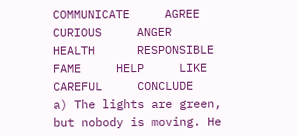COMMUNICATE     AGREE     CURIOUS     ANGER     HEALTH      RESPONSIBLE     FAME     HELP     LIKE     CAREFUL     CONCLUDE   a) The lights are green, but nobody is moving. He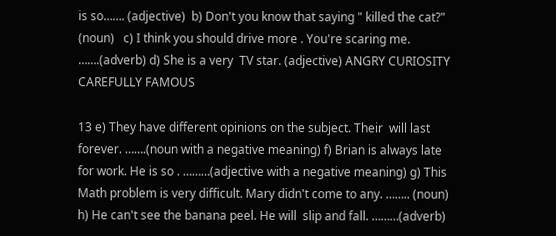is so……. (adjective)  b) Don't you know that saying " killed the cat?"  (noun)   c) I think you should drive more . You're scaring me. …….(adverb) d) She is a very  TV star. (adjective) ANGRY CURIOSITY CAREFULLY FAMOUS

13 e) They have different opinions on the subject. Their  will last forever. …….(noun with a negative meaning) f) Brian is always late for work. He is so . ………(adjective with a negative meaning) g) This Math problem is very difficult. Mary didn't come to any. …….. (noun) h) He can't see the banana peel. He will  slip and fall. ………(adverb)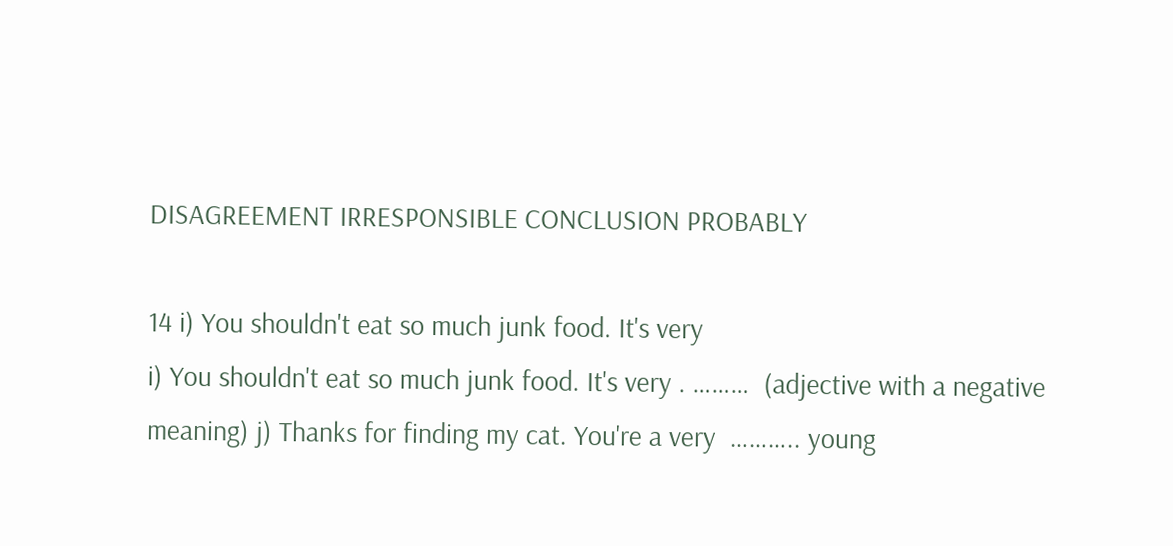DISAGREEMENT IRRESPONSIBLE CONCLUSION PROBABLY

14 i) You shouldn't eat so much junk food. It's very
i) You shouldn't eat so much junk food. It's very . ………  (adjective with a negative meaning) j) Thanks for finding my cat. You're a very  ……….. young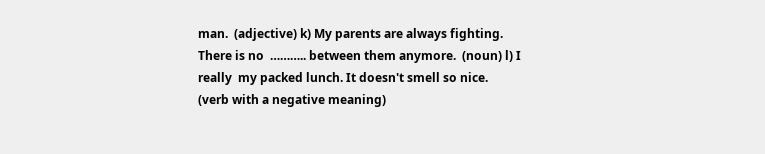man.  (adjective) k) My parents are always fighting. There is no  ……….. between them anymore.  (noun) l) I really  my packed lunch. It doesn't smell so nice. (verb with a negative meaning)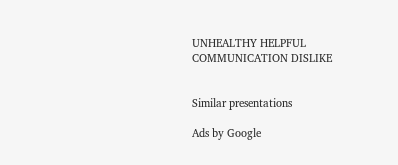UNHEALTHY HELPFUL COMMUNICATION DISLIKE


Similar presentations

Ads by Google